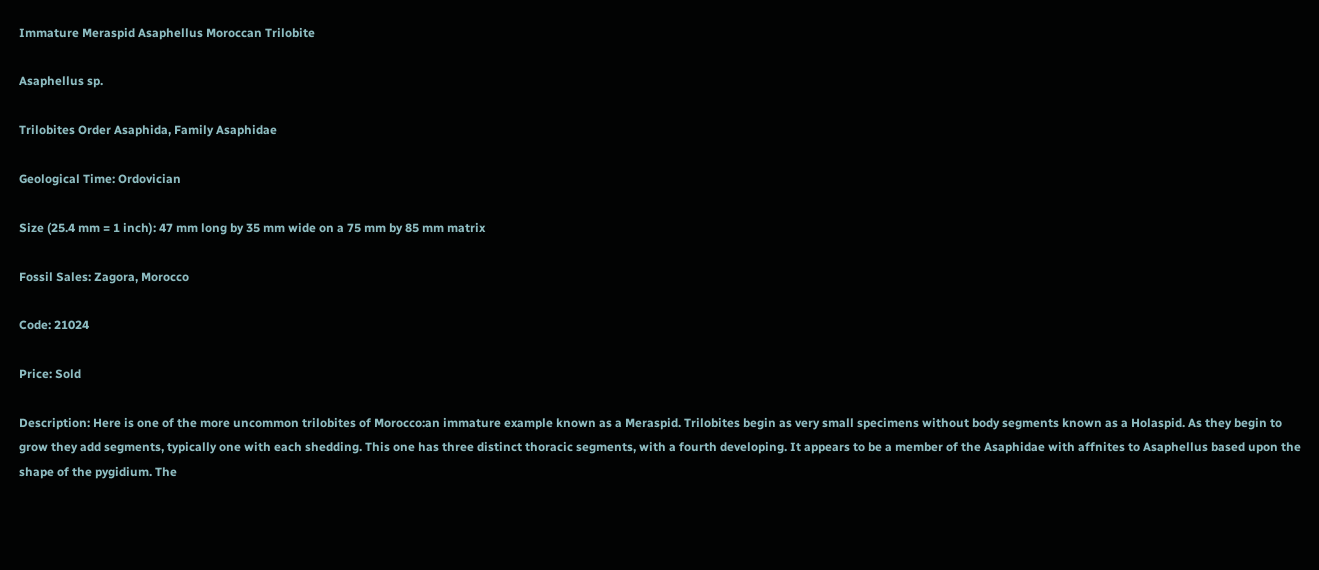Immature Meraspid Asaphellus Moroccan Trilobite

Asaphellus sp.

Trilobites Order Asaphida, Family Asaphidae

Geological Time: Ordovician

Size (25.4 mm = 1 inch): 47 mm long by 35 mm wide on a 75 mm by 85 mm matrix

Fossil Sales: Zagora, Morocco

Code: 21024

Price: Sold

Description: Here is one of the more uncommon trilobites of Morocco:an immature example known as a Meraspid. Trilobites begin as very small specimens without body segments known as a Holaspid. As they begin to grow they add segments, typically one with each shedding. This one has three distinct thoracic segments, with a fourth developing. It appears to be a member of the Asaphidae with affnites to Asaphellus based upon the shape of the pygidium. The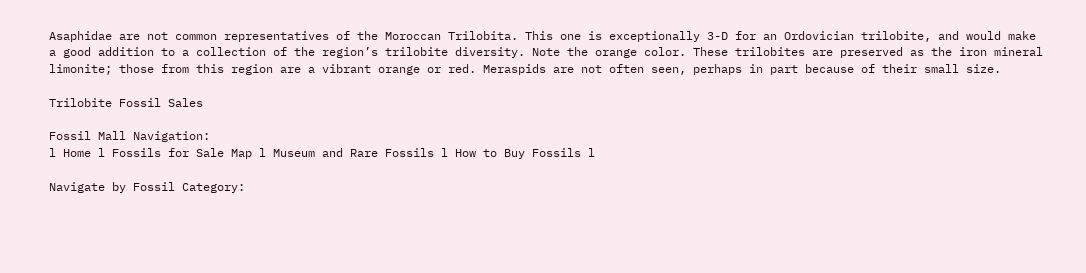Asaphidae are not common representatives of the Moroccan Trilobita. This one is exceptionally 3-D for an Ordovician trilobite, and would make a good addition to a collection of the region’s trilobite diversity. Note the orange color. These trilobites are preserved as the iron mineral limonite; those from this region are a vibrant orange or red. Meraspids are not often seen, perhaps in part because of their small size.

Trilobite Fossil Sales

Fossil Mall Navigation:
l Home l Fossils for Sale Map l Museum and Rare Fossils l How to Buy Fossils l

Navigate by Fossil Category: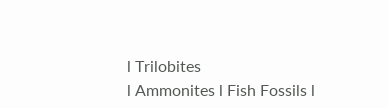l Trilobites
l Ammonites l Fish Fossils l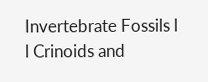Invertebrate Fossils l
l Crinoids and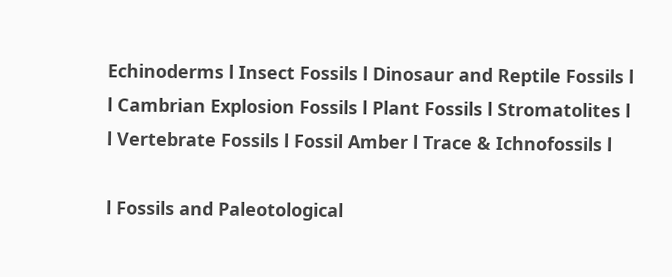Echinoderms l Insect Fossils l Dinosaur and Reptile Fossils l
l Cambrian Explosion Fossils l Plant Fossils l Stromatolites l
l Vertebrate Fossils l Fossil Amber l Trace & Ichnofossils l

l Fossils and Paleotological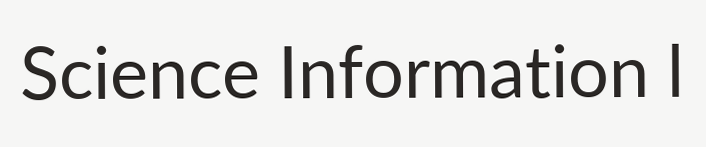Science Information l